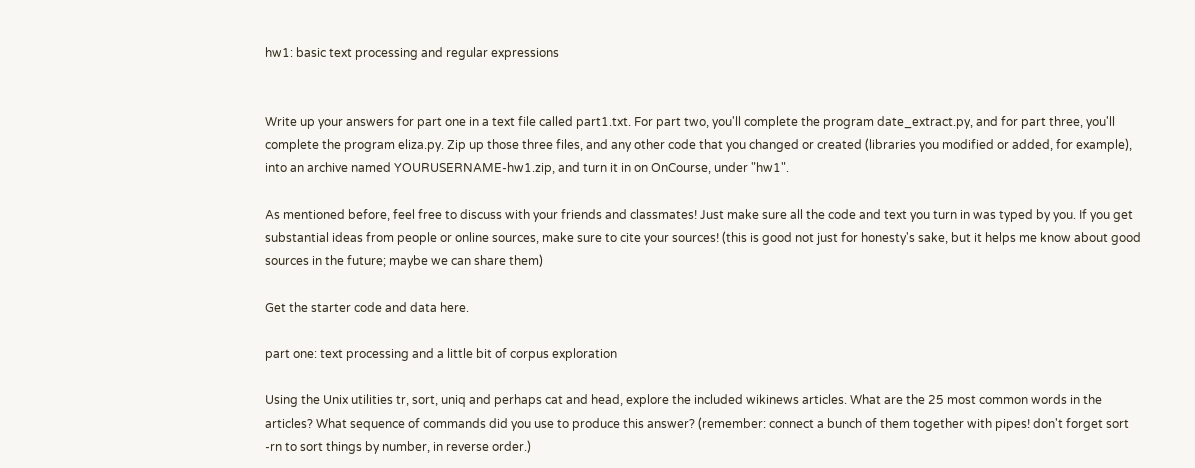hw1: basic text processing and regular expressions


Write up your answers for part one in a text file called part1.txt. For part two, you'll complete the program date_extract.py, and for part three, you'll complete the program eliza.py. Zip up those three files, and any other code that you changed or created (libraries you modified or added, for example), into an archive named YOURUSERNAME-hw1.zip, and turn it in on OnCourse, under "hw1".

As mentioned before, feel free to discuss with your friends and classmates! Just make sure all the code and text you turn in was typed by you. If you get substantial ideas from people or online sources, make sure to cite your sources! (this is good not just for honesty's sake, but it helps me know about good sources in the future; maybe we can share them)

Get the starter code and data here.

part one: text processing and a little bit of corpus exploration

Using the Unix utilities tr, sort, uniq and perhaps cat and head, explore the included wikinews articles. What are the 25 most common words in the articles? What sequence of commands did you use to produce this answer? (remember: connect a bunch of them together with pipes! don't forget sort -rn to sort things by number, in reverse order.)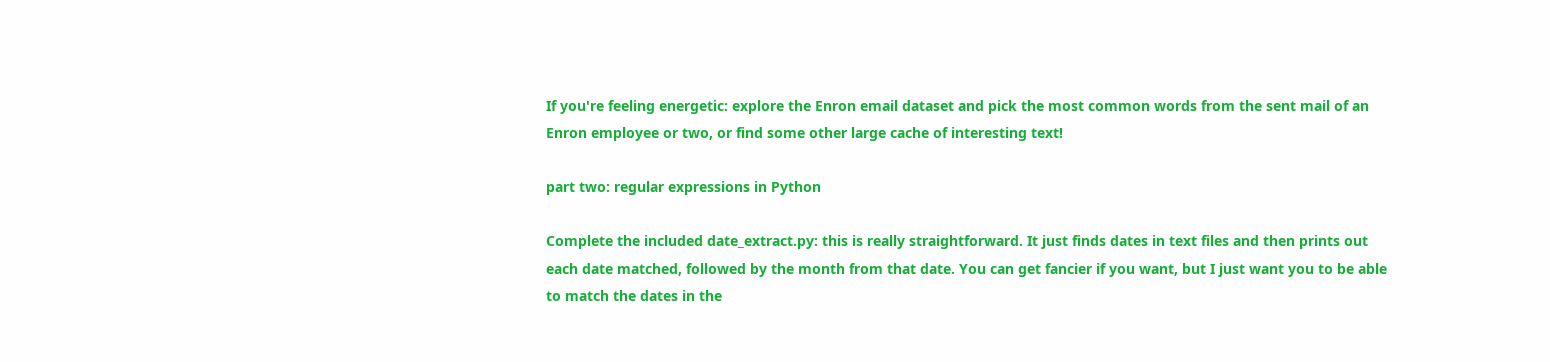If you're feeling energetic: explore the Enron email dataset and pick the most common words from the sent mail of an Enron employee or two, or find some other large cache of interesting text!

part two: regular expressions in Python

Complete the included date_extract.py: this is really straightforward. It just finds dates in text files and then prints out each date matched, followed by the month from that date. You can get fancier if you want, but I just want you to be able to match the dates in the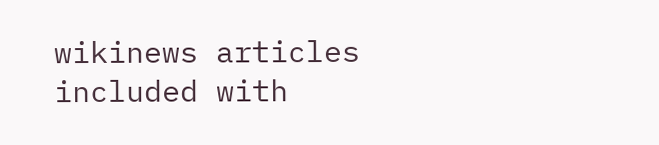wikinews articles included with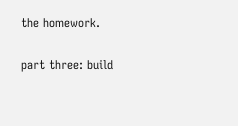the homework.

part three: build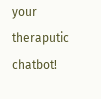your theraputic chatbot!